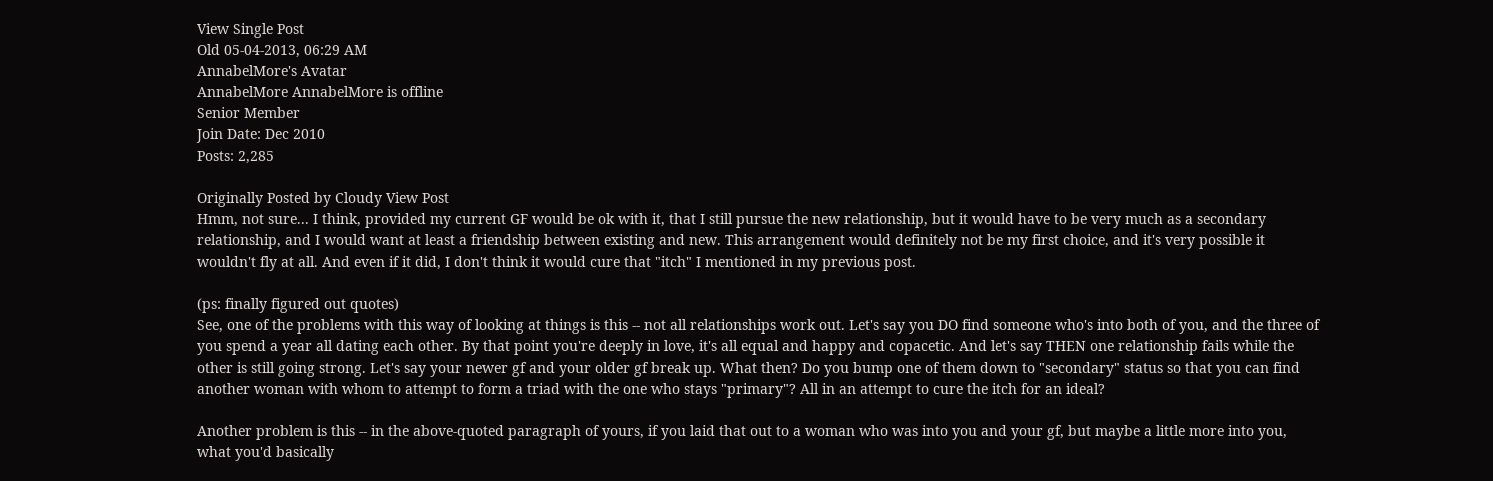View Single Post
Old 05-04-2013, 06:29 AM
AnnabelMore's Avatar
AnnabelMore AnnabelMore is offline
Senior Member
Join Date: Dec 2010
Posts: 2,285

Originally Posted by Cloudy View Post
Hmm, not sure... I think, provided my current GF would be ok with it, that I still pursue the new relationship, but it would have to be very much as a secondary relationship, and I would want at least a friendship between existing and new. This arrangement would definitely not be my first choice, and it's very possible it wouldn't fly at all. And even if it did, I don't think it would cure that "itch" I mentioned in my previous post.

(ps: finally figured out quotes)
See, one of the problems with this way of looking at things is this -- not all relationships work out. Let's say you DO find someone who's into both of you, and the three of you spend a year all dating each other. By that point you're deeply in love, it's all equal and happy and copacetic. And let's say THEN one relationship fails while the other is still going strong. Let's say your newer gf and your older gf break up. What then? Do you bump one of them down to "secondary" status so that you can find another woman with whom to attempt to form a triad with the one who stays "primary"? All in an attempt to cure the itch for an ideal?

Another problem is this -- in the above-quoted paragraph of yours, if you laid that out to a woman who was into you and your gf, but maybe a little more into you, what you'd basically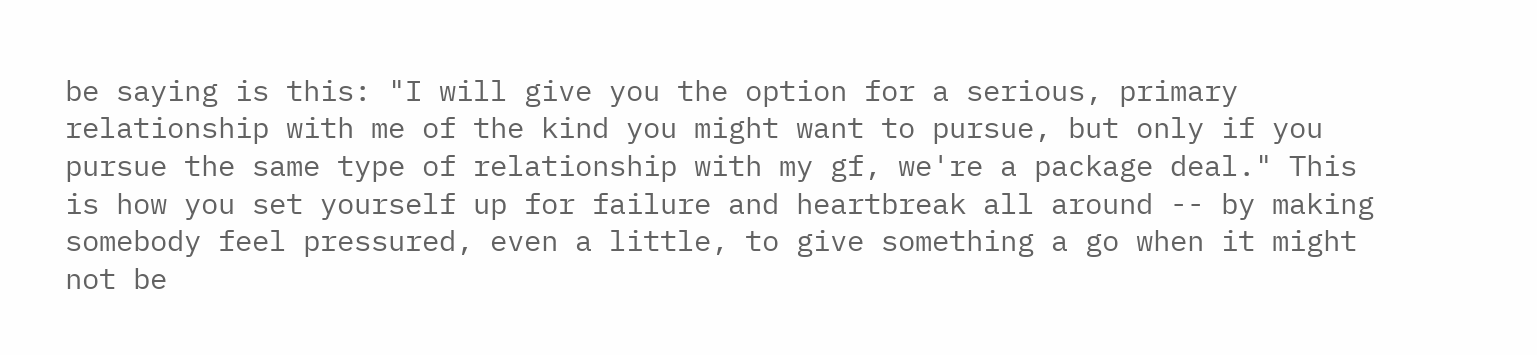be saying is this: "I will give you the option for a serious, primary relationship with me of the kind you might want to pursue, but only if you pursue the same type of relationship with my gf, we're a package deal." This is how you set yourself up for failure and heartbreak all around -- by making somebody feel pressured, even a little, to give something a go when it might not be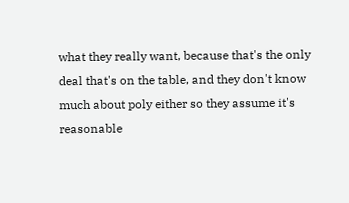what they really want, because that's the only deal that's on the table, and they don't know much about poly either so they assume it's reasonable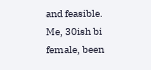and feasible.
Me, 30ish bi female, been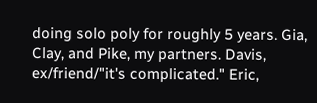doing solo poly for roughly 5 years. Gia, Clay, and Pike, my partners. Davis, ex/friend/"it's complicated." Eric,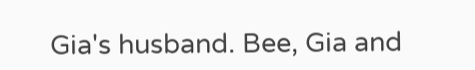Gia's husband. Bee, Gia and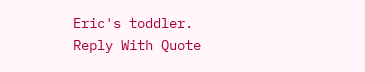Eric's toddler.
Reply With Quote